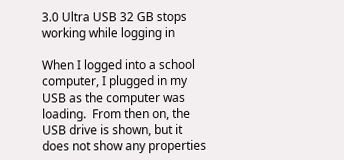3.0 Ultra USB 32 GB stops working while logging in

When I logged into a school computer, I plugged in my USB as the computer was loading.  From then on, the USB drive is shown, but it does not show any properties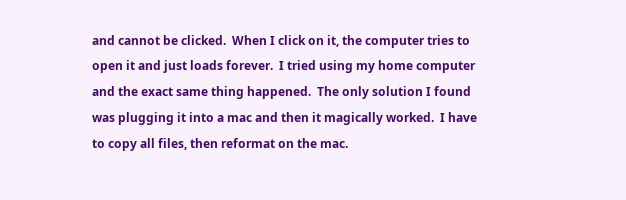and cannot be clicked.  When I click on it, the computer tries to open it and just loads forever.  I tried using my home computer and the exact same thing happened.  The only solution I found was plugging it into a mac and then it magically worked.  I have to copy all files, then reformat on the mac.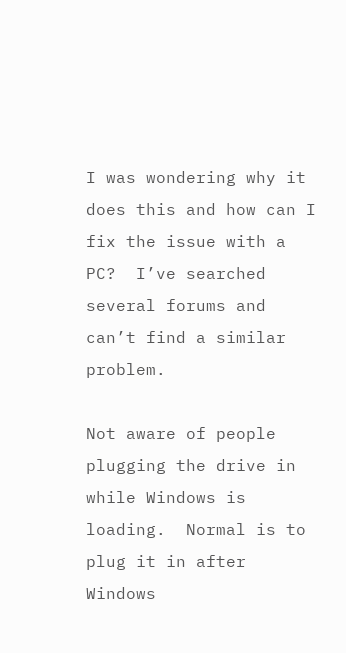I was wondering why it does this and how can I fix the issue with a PC?  I’ve searched several forums and can’t find a similar problem.

Not aware of people plugging the drive in while Windows is loading.  Normal is to plug it in after Windows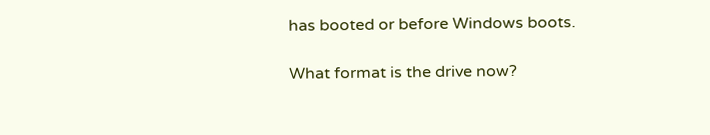has booted or before Windows boots.

What format is the drive now?